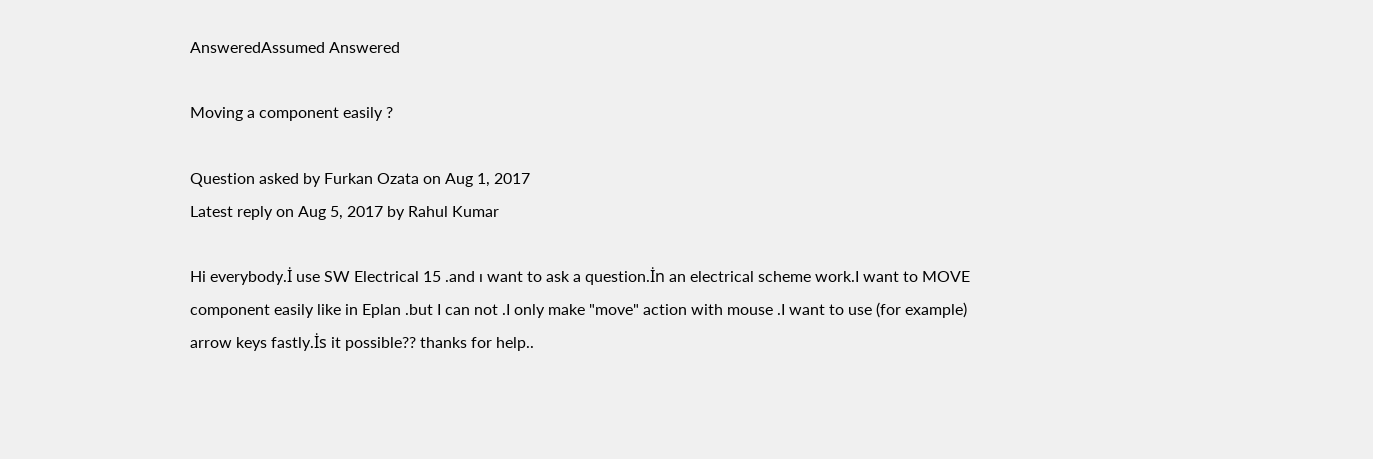AnsweredAssumed Answered

Moving a component easily ?

Question asked by Furkan Ozata on Aug 1, 2017
Latest reply on Aug 5, 2017 by Rahul Kumar

Hi everybody.İ use SW Electrical 15 .and ı want to ask a question.İn an electrical scheme work.I want to MOVE component easily like in Eplan .but I can not .I only make "move" action with mouse .I want to use (for example) arrow keys fastly.İs it possible?? thanks for help..